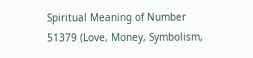Spiritual Meaning of Number 51379 (Love, Money, Symbolism,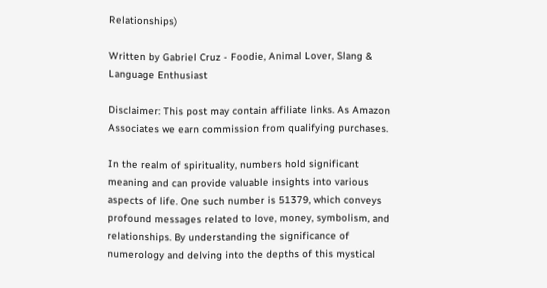Relationships)

Written by Gabriel Cruz - Foodie, Animal Lover, Slang & Language Enthusiast

Disclaimer: This post may contain affiliate links. As Amazon Associates we earn commission from qualifying purchases.

In the realm of spirituality, numbers hold significant meaning and can provide valuable insights into various aspects of life. One such number is 51379, which conveys profound messages related to love, money, symbolism, and relationships. By understanding the significance of numerology and delving into the depths of this mystical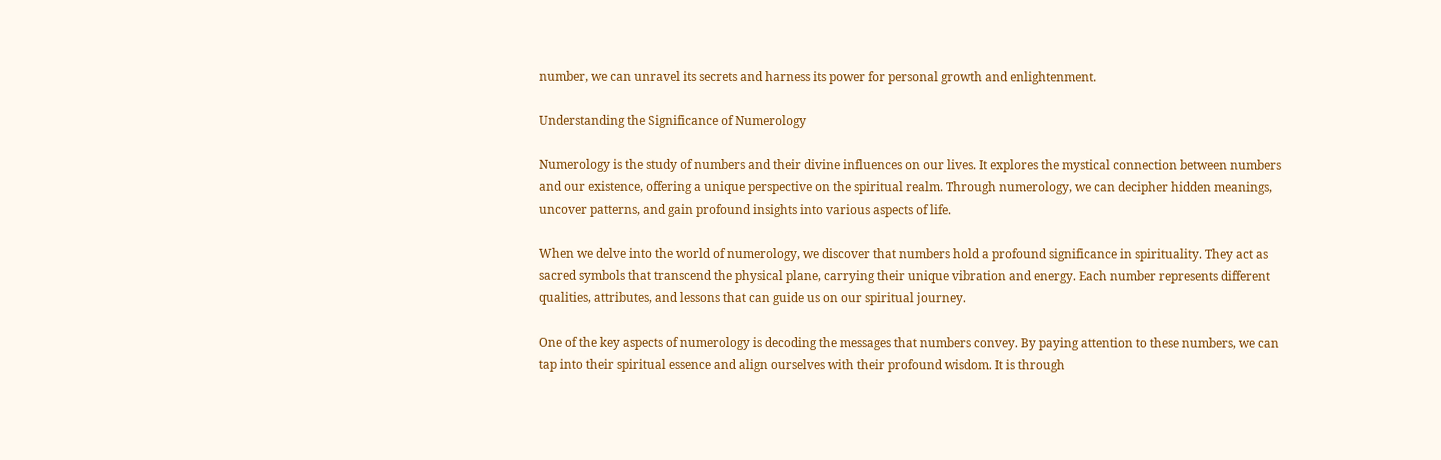number, we can unravel its secrets and harness its power for personal growth and enlightenment.

Understanding the Significance of Numerology

Numerology is the study of numbers and their divine influences on our lives. It explores the mystical connection between numbers and our existence, offering a unique perspective on the spiritual realm. Through numerology, we can decipher hidden meanings, uncover patterns, and gain profound insights into various aspects of life.

When we delve into the world of numerology, we discover that numbers hold a profound significance in spirituality. They act as sacred symbols that transcend the physical plane, carrying their unique vibration and energy. Each number represents different qualities, attributes, and lessons that can guide us on our spiritual journey.

One of the key aspects of numerology is decoding the messages that numbers convey. By paying attention to these numbers, we can tap into their spiritual essence and align ourselves with their profound wisdom. It is through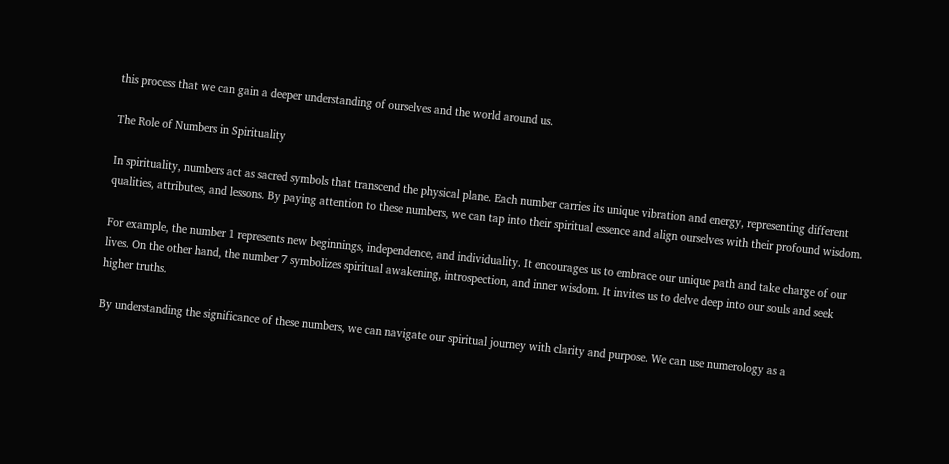this process that we can gain a deeper understanding of ourselves and the world around us.

The Role of Numbers in Spirituality

In spirituality, numbers act as sacred symbols that transcend the physical plane. Each number carries its unique vibration and energy, representing different qualities, attributes, and lessons. By paying attention to these numbers, we can tap into their spiritual essence and align ourselves with their profound wisdom.

For example, the number 1 represents new beginnings, independence, and individuality. It encourages us to embrace our unique path and take charge of our lives. On the other hand, the number 7 symbolizes spiritual awakening, introspection, and inner wisdom. It invites us to delve deep into our souls and seek higher truths.

By understanding the significance of these numbers, we can navigate our spiritual journey with clarity and purpose. We can use numerology as a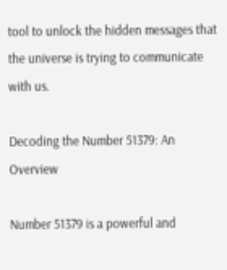tool to unlock the hidden messages that the universe is trying to communicate with us.

Decoding the Number 51379: An Overview

Number 51379 is a powerful and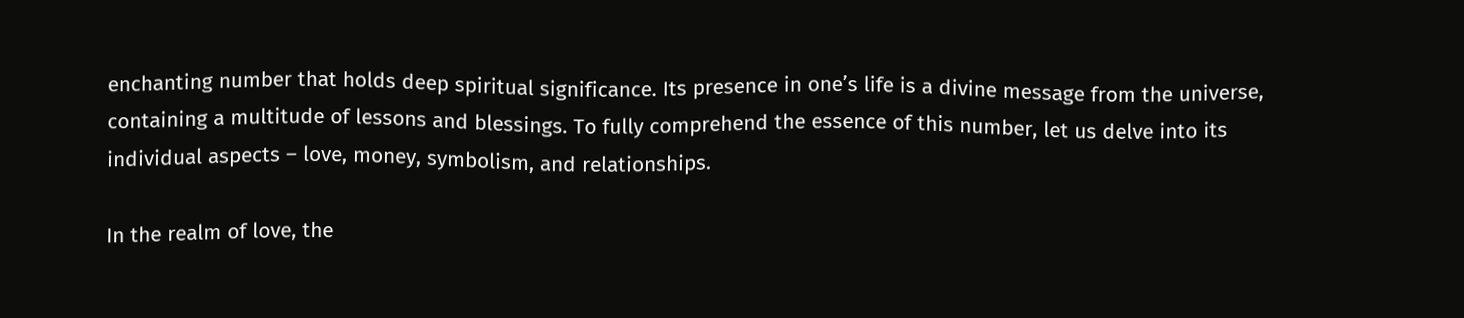enchanting number that holds deep spiritual significance. Its presence in one’s life is a divine message from the universe, containing a multitude of lessons and blessings. To fully comprehend the essence of this number, let us delve into its individual aspects – love, money, symbolism, and relationships.

In the realm of love, the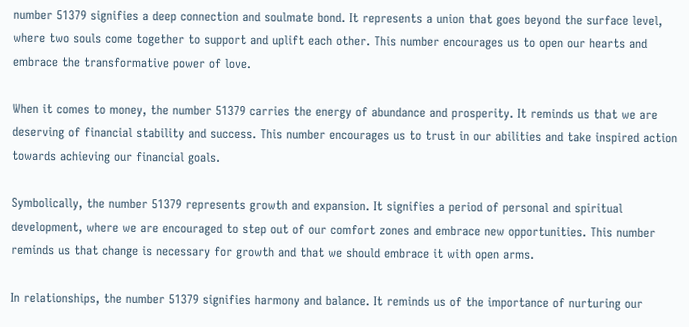number 51379 signifies a deep connection and soulmate bond. It represents a union that goes beyond the surface level, where two souls come together to support and uplift each other. This number encourages us to open our hearts and embrace the transformative power of love.

When it comes to money, the number 51379 carries the energy of abundance and prosperity. It reminds us that we are deserving of financial stability and success. This number encourages us to trust in our abilities and take inspired action towards achieving our financial goals.

Symbolically, the number 51379 represents growth and expansion. It signifies a period of personal and spiritual development, where we are encouraged to step out of our comfort zones and embrace new opportunities. This number reminds us that change is necessary for growth and that we should embrace it with open arms.

In relationships, the number 51379 signifies harmony and balance. It reminds us of the importance of nurturing our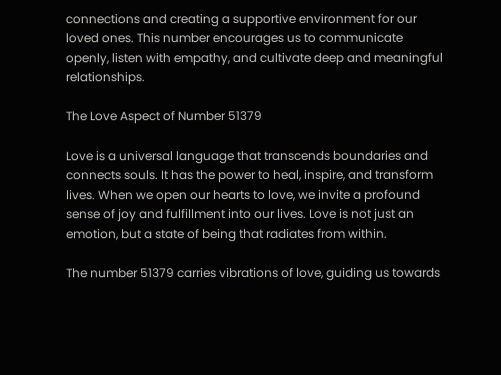connections and creating a supportive environment for our loved ones. This number encourages us to communicate openly, listen with empathy, and cultivate deep and meaningful relationships.

The Love Aspect of Number 51379

Love is a universal language that transcends boundaries and connects souls. It has the power to heal, inspire, and transform lives. When we open our hearts to love, we invite a profound sense of joy and fulfillment into our lives. Love is not just an emotion, but a state of being that radiates from within.

The number 51379 carries vibrations of love, guiding us towards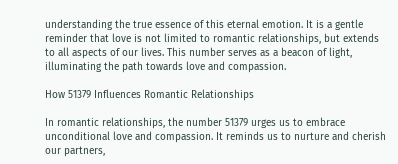understanding the true essence of this eternal emotion. It is a gentle reminder that love is not limited to romantic relationships, but extends to all aspects of our lives. This number serves as a beacon of light, illuminating the path towards love and compassion.

How 51379 Influences Romantic Relationships

In romantic relationships, the number 51379 urges us to embrace unconditional love and compassion. It reminds us to nurture and cherish our partners,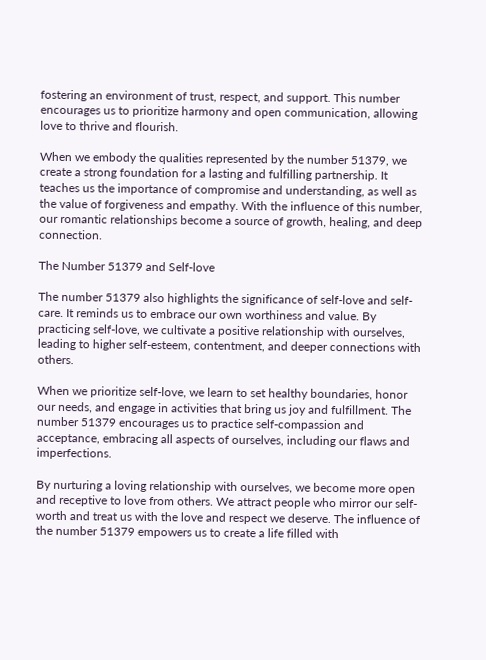fostering an environment of trust, respect, and support. This number encourages us to prioritize harmony and open communication, allowing love to thrive and flourish.

When we embody the qualities represented by the number 51379, we create a strong foundation for a lasting and fulfilling partnership. It teaches us the importance of compromise and understanding, as well as the value of forgiveness and empathy. With the influence of this number, our romantic relationships become a source of growth, healing, and deep connection.

The Number 51379 and Self-love

The number 51379 also highlights the significance of self-love and self-care. It reminds us to embrace our own worthiness and value. By practicing self-love, we cultivate a positive relationship with ourselves, leading to higher self-esteem, contentment, and deeper connections with others.

When we prioritize self-love, we learn to set healthy boundaries, honor our needs, and engage in activities that bring us joy and fulfillment. The number 51379 encourages us to practice self-compassion and acceptance, embracing all aspects of ourselves, including our flaws and imperfections.

By nurturing a loving relationship with ourselves, we become more open and receptive to love from others. We attract people who mirror our self-worth and treat us with the love and respect we deserve. The influence of the number 51379 empowers us to create a life filled with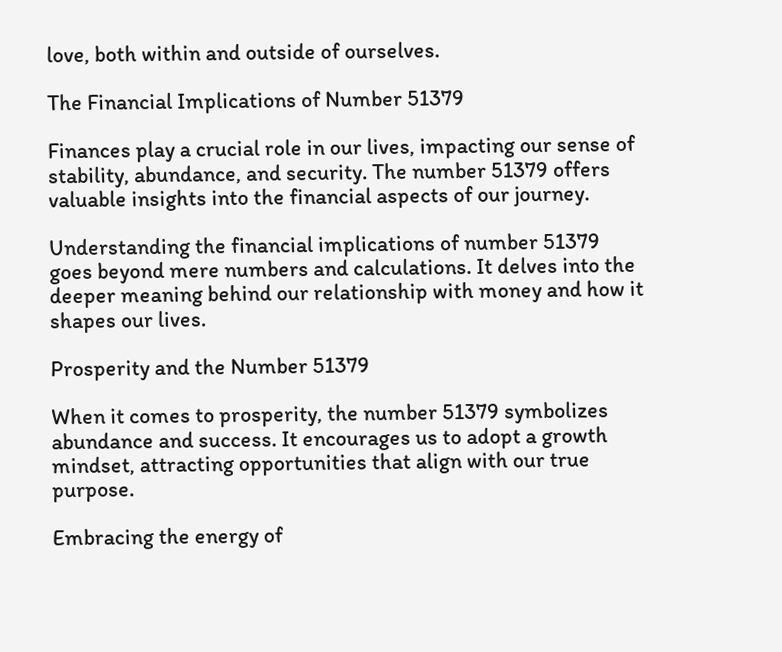love, both within and outside of ourselves.

The Financial Implications of Number 51379

Finances play a crucial role in our lives, impacting our sense of stability, abundance, and security. The number 51379 offers valuable insights into the financial aspects of our journey.

Understanding the financial implications of number 51379 goes beyond mere numbers and calculations. It delves into the deeper meaning behind our relationship with money and how it shapes our lives.

Prosperity and the Number 51379

When it comes to prosperity, the number 51379 symbolizes abundance and success. It encourages us to adopt a growth mindset, attracting opportunities that align with our true purpose.

Embracing the energy of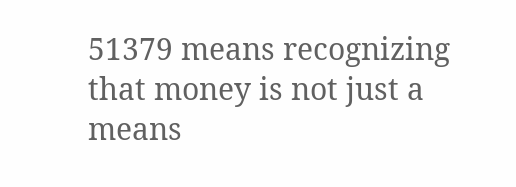51379 means recognizing that money is not just a means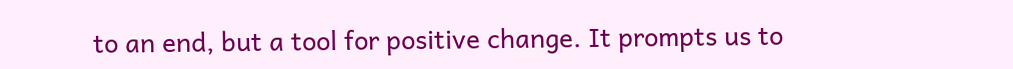to an end, but a tool for positive change. It prompts us to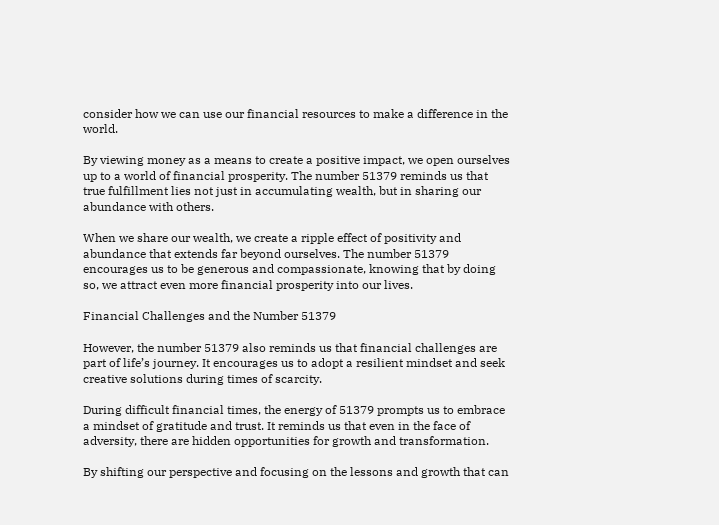consider how we can use our financial resources to make a difference in the world.

By viewing money as a means to create a positive impact, we open ourselves up to a world of financial prosperity. The number 51379 reminds us that true fulfillment lies not just in accumulating wealth, but in sharing our abundance with others.

When we share our wealth, we create a ripple effect of positivity and abundance that extends far beyond ourselves. The number 51379 encourages us to be generous and compassionate, knowing that by doing so, we attract even more financial prosperity into our lives.

Financial Challenges and the Number 51379

However, the number 51379 also reminds us that financial challenges are part of life’s journey. It encourages us to adopt a resilient mindset and seek creative solutions during times of scarcity.

During difficult financial times, the energy of 51379 prompts us to embrace a mindset of gratitude and trust. It reminds us that even in the face of adversity, there are hidden opportunities for growth and transformation.

By shifting our perspective and focusing on the lessons and growth that can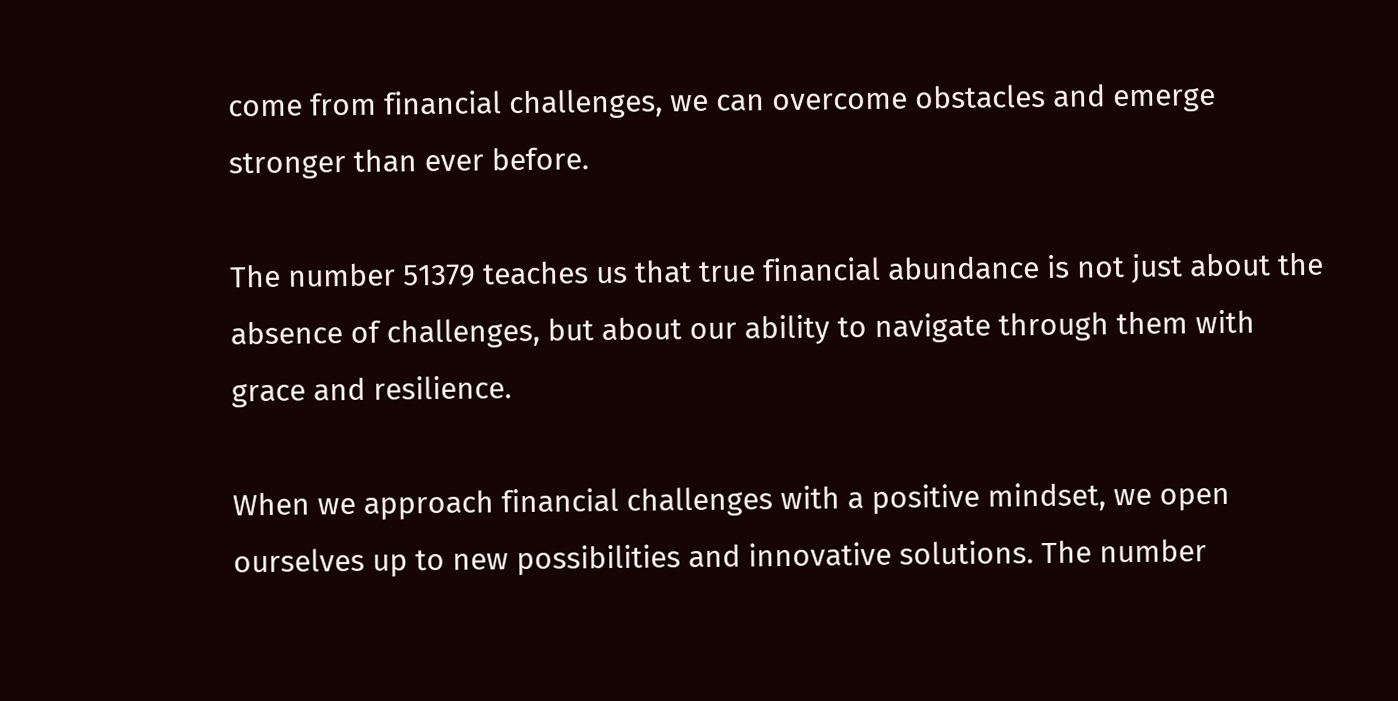come from financial challenges, we can overcome obstacles and emerge stronger than ever before.

The number 51379 teaches us that true financial abundance is not just about the absence of challenges, but about our ability to navigate through them with grace and resilience.

When we approach financial challenges with a positive mindset, we open ourselves up to new possibilities and innovative solutions. The number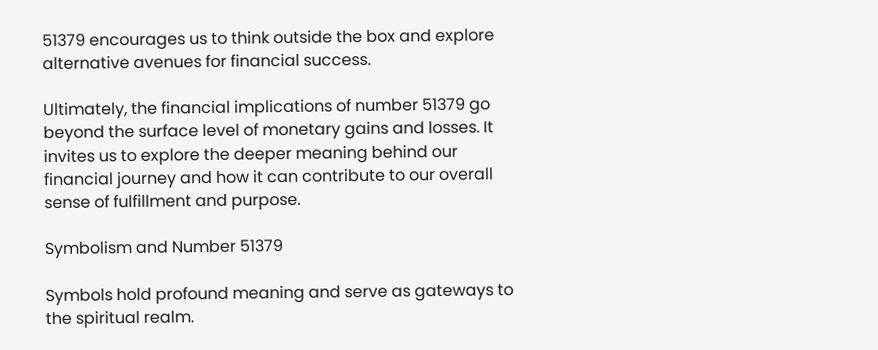51379 encourages us to think outside the box and explore alternative avenues for financial success.

Ultimately, the financial implications of number 51379 go beyond the surface level of monetary gains and losses. It invites us to explore the deeper meaning behind our financial journey and how it can contribute to our overall sense of fulfillment and purpose.

Symbolism and Number 51379

Symbols hold profound meaning and serve as gateways to the spiritual realm.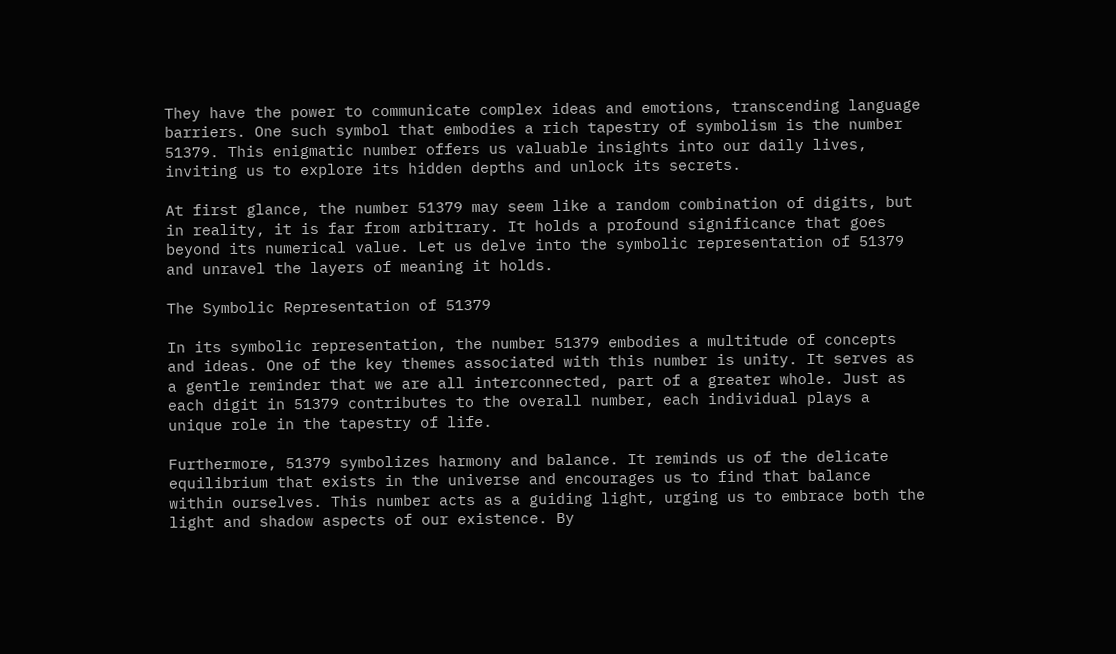They have the power to communicate complex ideas and emotions, transcending language barriers. One such symbol that embodies a rich tapestry of symbolism is the number 51379. This enigmatic number offers us valuable insights into our daily lives, inviting us to explore its hidden depths and unlock its secrets.

At first glance, the number 51379 may seem like a random combination of digits, but in reality, it is far from arbitrary. It holds a profound significance that goes beyond its numerical value. Let us delve into the symbolic representation of 51379 and unravel the layers of meaning it holds.

The Symbolic Representation of 51379

In its symbolic representation, the number 51379 embodies a multitude of concepts and ideas. One of the key themes associated with this number is unity. It serves as a gentle reminder that we are all interconnected, part of a greater whole. Just as each digit in 51379 contributes to the overall number, each individual plays a unique role in the tapestry of life.

Furthermore, 51379 symbolizes harmony and balance. It reminds us of the delicate equilibrium that exists in the universe and encourages us to find that balance within ourselves. This number acts as a guiding light, urging us to embrace both the light and shadow aspects of our existence. By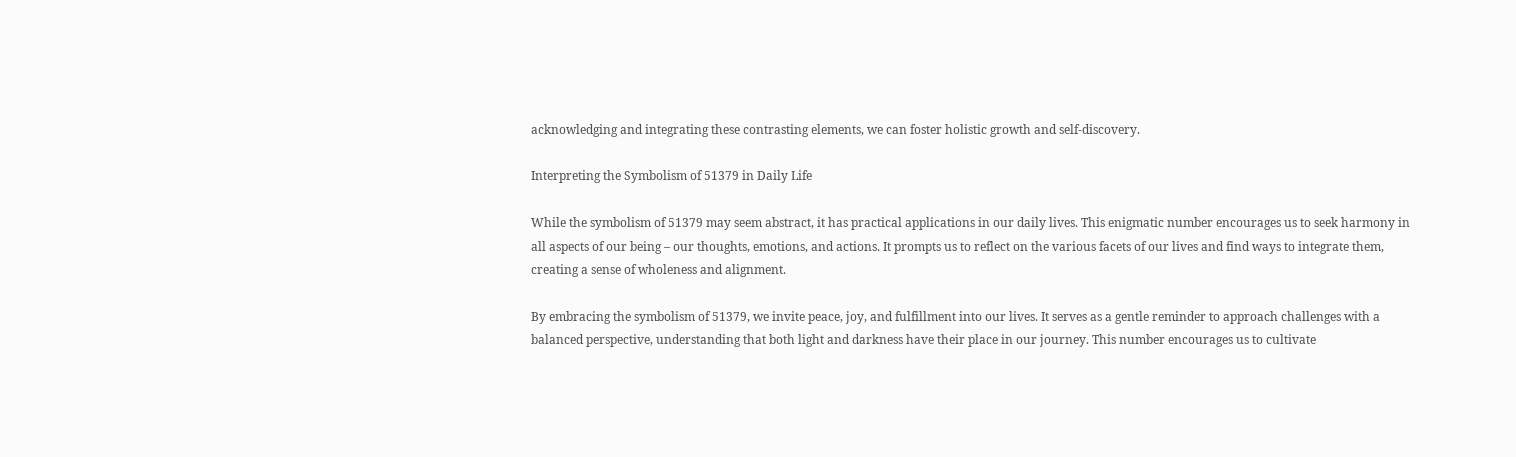acknowledging and integrating these contrasting elements, we can foster holistic growth and self-discovery.

Interpreting the Symbolism of 51379 in Daily Life

While the symbolism of 51379 may seem abstract, it has practical applications in our daily lives. This enigmatic number encourages us to seek harmony in all aspects of our being – our thoughts, emotions, and actions. It prompts us to reflect on the various facets of our lives and find ways to integrate them, creating a sense of wholeness and alignment.

By embracing the symbolism of 51379, we invite peace, joy, and fulfillment into our lives. It serves as a gentle reminder to approach challenges with a balanced perspective, understanding that both light and darkness have their place in our journey. This number encourages us to cultivate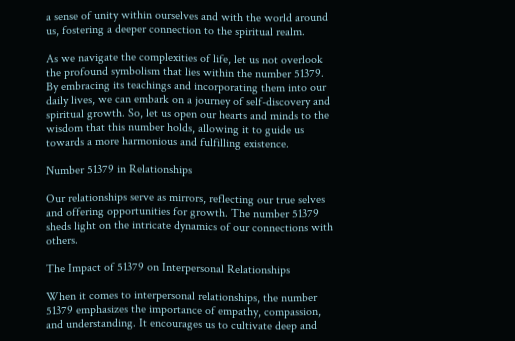a sense of unity within ourselves and with the world around us, fostering a deeper connection to the spiritual realm.

As we navigate the complexities of life, let us not overlook the profound symbolism that lies within the number 51379. By embracing its teachings and incorporating them into our daily lives, we can embark on a journey of self-discovery and spiritual growth. So, let us open our hearts and minds to the wisdom that this number holds, allowing it to guide us towards a more harmonious and fulfilling existence.

Number 51379 in Relationships

Our relationships serve as mirrors, reflecting our true selves and offering opportunities for growth. The number 51379 sheds light on the intricate dynamics of our connections with others.

The Impact of 51379 on Interpersonal Relationships

When it comes to interpersonal relationships, the number 51379 emphasizes the importance of empathy, compassion, and understanding. It encourages us to cultivate deep and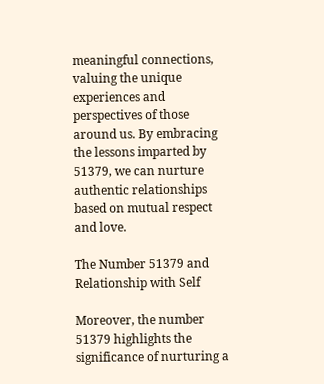meaningful connections, valuing the unique experiences and perspectives of those around us. By embracing the lessons imparted by 51379, we can nurture authentic relationships based on mutual respect and love.

The Number 51379 and Relationship with Self

Moreover, the number 51379 highlights the significance of nurturing a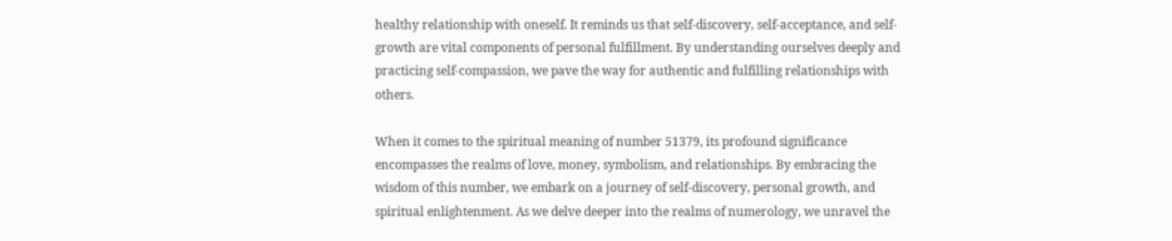healthy relationship with oneself. It reminds us that self-discovery, self-acceptance, and self-growth are vital components of personal fulfillment. By understanding ourselves deeply and practicing self-compassion, we pave the way for authentic and fulfilling relationships with others.

When it comes to the spiritual meaning of number 51379, its profound significance encompasses the realms of love, money, symbolism, and relationships. By embracing the wisdom of this number, we embark on a journey of self-discovery, personal growth, and spiritual enlightenment. As we delve deeper into the realms of numerology, we unravel the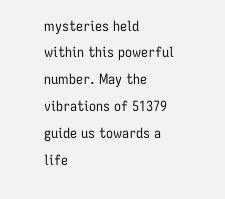mysteries held within this powerful number. May the vibrations of 51379 guide us towards a life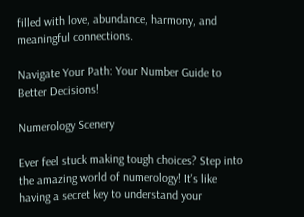filled with love, abundance, harmony, and meaningful connections.

Navigate Your Path: Your Number Guide to Better Decisions!

Numerology Scenery

Ever feel stuck making tough choices? Step into the amazing world of numerology! It's like having a secret key to understand your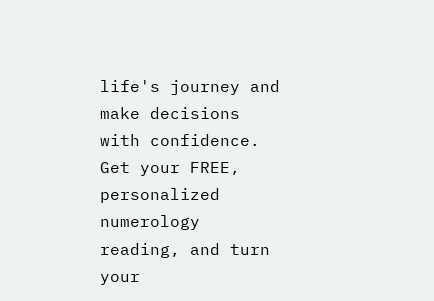life's journey and make decisions with confidence. Get your FREE, personalized numerology reading, and turn your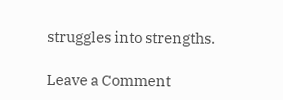struggles into strengths.

Leave a Comment